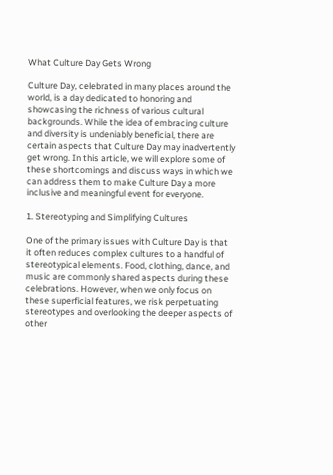What Culture Day Gets Wrong

Culture Day, celebrated in many places around the world, is a day dedicated to honoring and showcasing the richness of various cultural backgrounds. While the idea of embracing culture and diversity is undeniably beneficial, there are certain aspects that Culture Day may inadvertently get wrong. In this article, we will explore some of these shortcomings and discuss ways in which we can address them to make Culture Day a more inclusive and meaningful event for everyone.

1. Stereotyping and Simplifying Cultures

One of the primary issues with Culture Day is that it often reduces complex cultures to a handful of stereotypical elements. Food, clothing, dance, and music are commonly shared aspects during these celebrations. However, when we only focus on these superficial features, we risk perpetuating stereotypes and overlooking the deeper aspects of other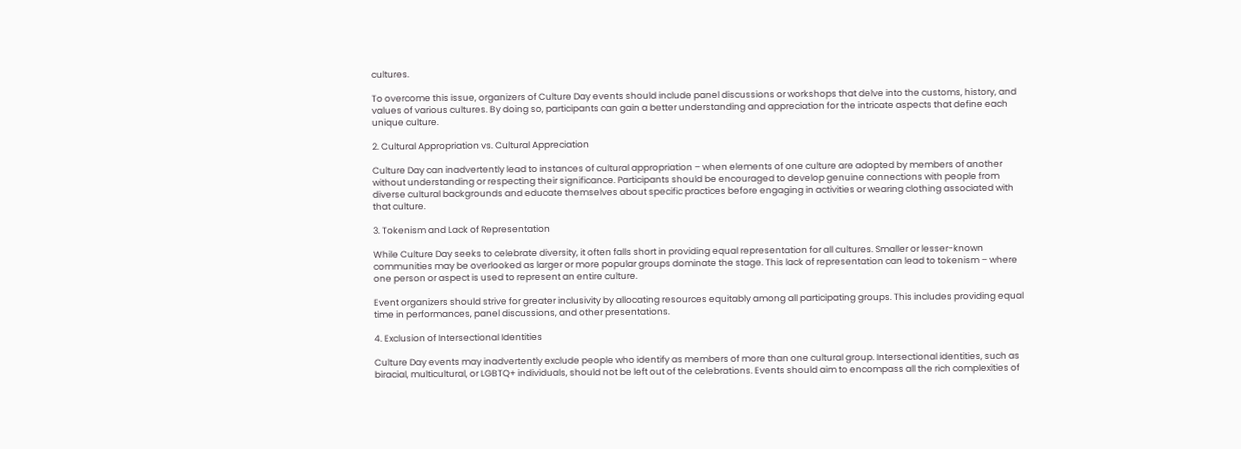cultures.

To overcome this issue, organizers of Culture Day events should include panel discussions or workshops that delve into the customs, history, and values of various cultures. By doing so, participants can gain a better understanding and appreciation for the intricate aspects that define each unique culture.

2. Cultural Appropriation vs. Cultural Appreciation

Culture Day can inadvertently lead to instances of cultural appropriation – when elements of one culture are adopted by members of another without understanding or respecting their significance. Participants should be encouraged to develop genuine connections with people from diverse cultural backgrounds and educate themselves about specific practices before engaging in activities or wearing clothing associated with that culture.

3. Tokenism and Lack of Representation

While Culture Day seeks to celebrate diversity, it often falls short in providing equal representation for all cultures. Smaller or lesser-known communities may be overlooked as larger or more popular groups dominate the stage. This lack of representation can lead to tokenism – where one person or aspect is used to represent an entire culture.

Event organizers should strive for greater inclusivity by allocating resources equitably among all participating groups. This includes providing equal time in performances, panel discussions, and other presentations.

4. Exclusion of Intersectional Identities

Culture Day events may inadvertently exclude people who identify as members of more than one cultural group. Intersectional identities, such as biracial, multicultural, or LGBTQ+ individuals, should not be left out of the celebrations. Events should aim to encompass all the rich complexities of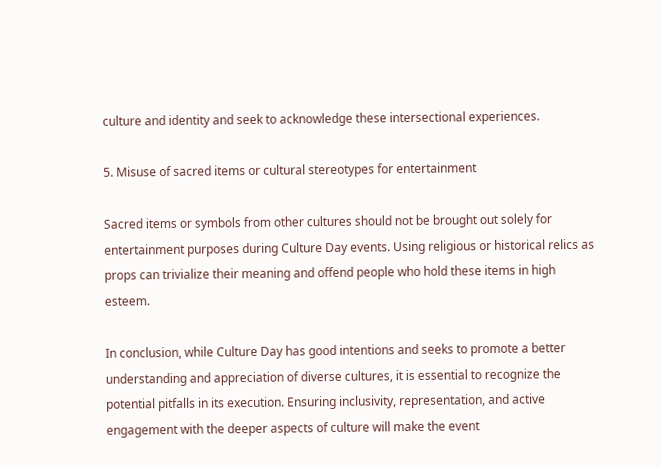culture and identity and seek to acknowledge these intersectional experiences.

5. Misuse of sacred items or cultural stereotypes for entertainment

Sacred items or symbols from other cultures should not be brought out solely for entertainment purposes during Culture Day events. Using religious or historical relics as props can trivialize their meaning and offend people who hold these items in high esteem.

In conclusion, while Culture Day has good intentions and seeks to promote a better understanding and appreciation of diverse cultures, it is essential to recognize the potential pitfalls in its execution. Ensuring inclusivity, representation, and active engagement with the deeper aspects of culture will make the event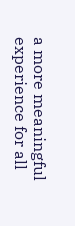a more meaningful experience for all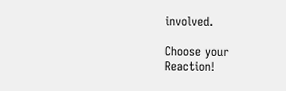involved.

Choose your Reaction!